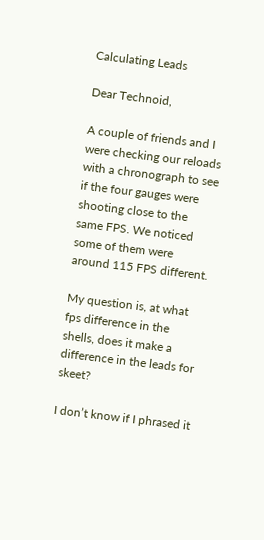Calculating Leads

Dear Technoid,

A couple of friends and I were checking our reloads with a chronograph to see if the four gauges were shooting close to the same FPS. We noticed some of them were around 115 FPS different.

My question is, at what fps difference in the shells, does it make a difference in the leads for skeet?

I don’t know if I phrased it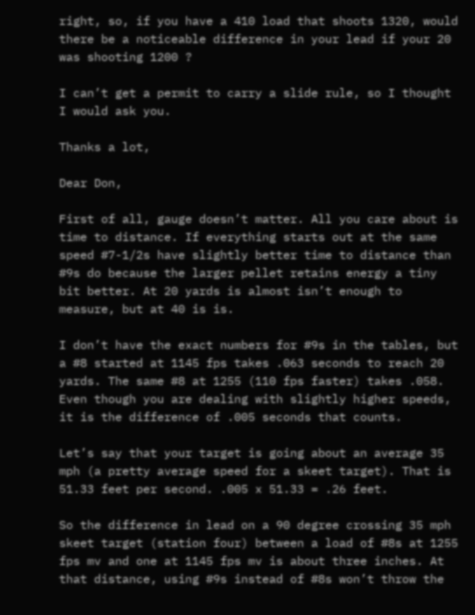right, so, if you have a 410 load that shoots 1320, would there be a noticeable difference in your lead if your 20 was shooting 1200 ?

I can’t get a permit to carry a slide rule, so I thought I would ask you.

Thanks a lot,

Dear Don,

First of all, gauge doesn’t matter. All you care about is time to distance. If everything starts out at the same speed #7-1/2s have slightly better time to distance than #9s do because the larger pellet retains energy a tiny bit better. At 20 yards is almost isn’t enough to measure, but at 40 is is.

I don’t have the exact numbers for #9s in the tables, but a #8 started at 1145 fps takes .063 seconds to reach 20 yards. The same #8 at 1255 (110 fps faster) takes .058. Even though you are dealing with slightly higher speeds, it is the difference of .005 seconds that counts.

Let’s say that your target is going about an average 35 mph (a pretty average speed for a skeet target). That is 51.33 feet per second. .005 x 51.33 = .26 feet.

So the difference in lead on a 90 degree crossing 35 mph skeet target (station four) between a load of #8s at 1255 fps mv and one at 1145 fps mv is about three inches. At that distance, using #9s instead of #8s won’t throw the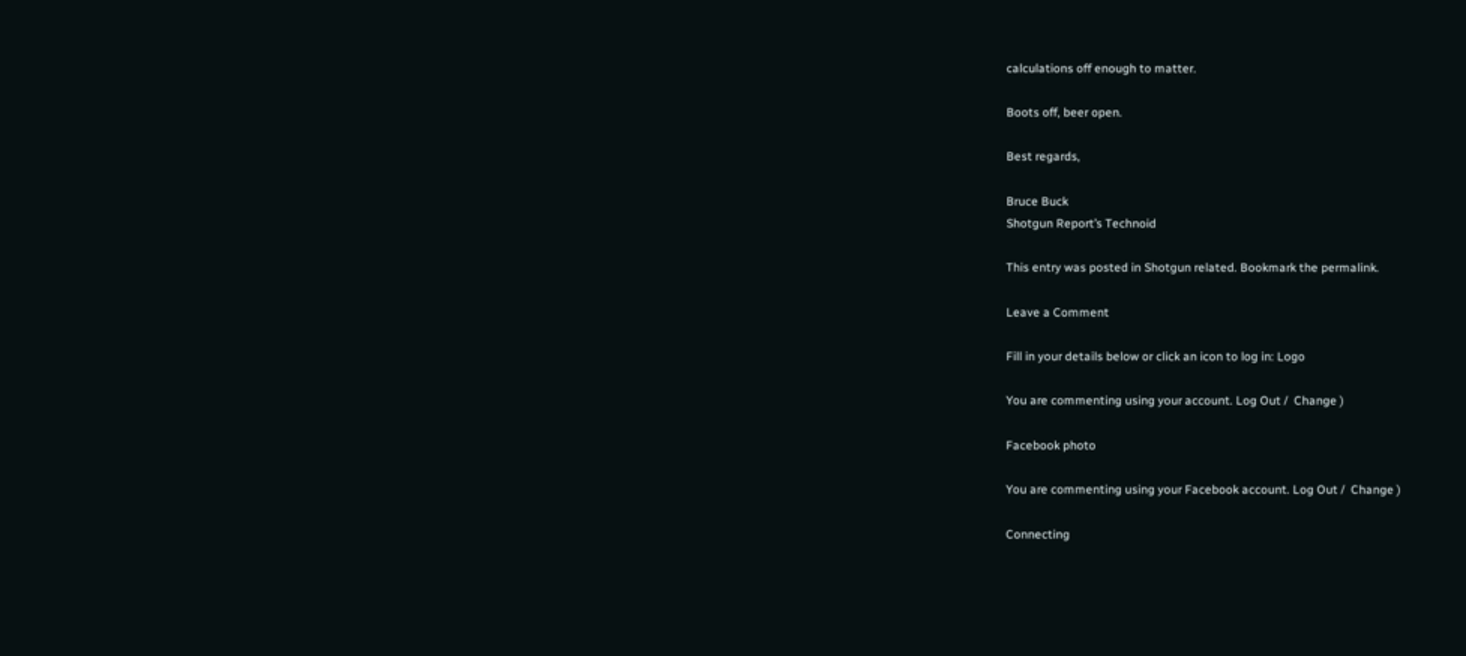calculations off enough to matter.

Boots off, beer open.

Best regards,

Bruce Buck
Shotgun Report’s Technoid

This entry was posted in Shotgun related. Bookmark the permalink.

Leave a Comment

Fill in your details below or click an icon to log in: Logo

You are commenting using your account. Log Out /  Change )

Facebook photo

You are commenting using your Facebook account. Log Out /  Change )

Connecting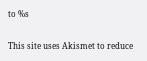to %s

This site uses Akismet to reduce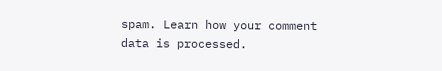spam. Learn how your comment data is processed.